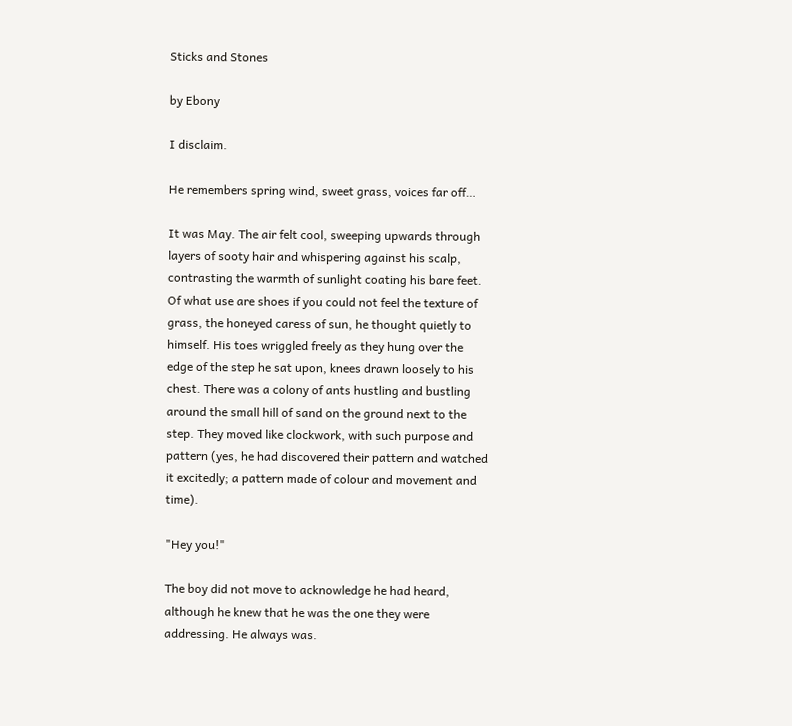Sticks and Stones

by Ebony

I disclaim.

He remembers spring wind, sweet grass, voices far off…

It was May. The air felt cool, sweeping upwards through layers of sooty hair and whispering against his scalp, contrasting the warmth of sunlight coating his bare feet. Of what use are shoes if you could not feel the texture of grass, the honeyed caress of sun, he thought quietly to himself. His toes wriggled freely as they hung over the edge of the step he sat upon, knees drawn loosely to his chest. There was a colony of ants hustling and bustling around the small hill of sand on the ground next to the step. They moved like clockwork, with such purpose and pattern (yes, he had discovered their pattern and watched it excitedly; a pattern made of colour and movement and time).

"Hey you!"

The boy did not move to acknowledge he had heard, although he knew that he was the one they were addressing. He always was.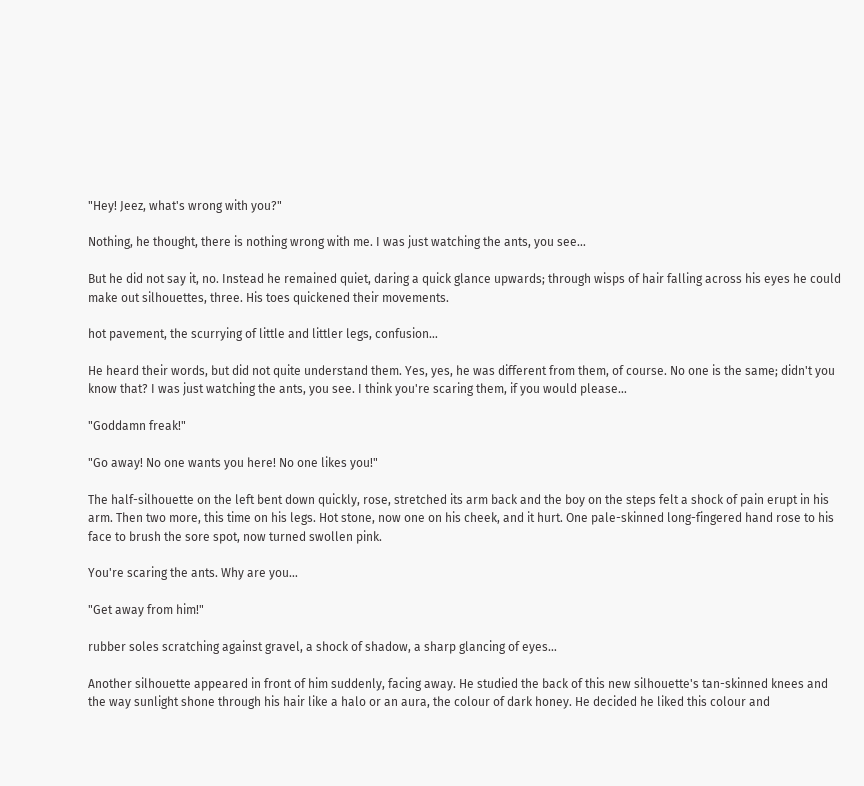"Hey! Jeez, what's wrong with you?"

Nothing, he thought, there is nothing wrong with me. I was just watching the ants, you see…

But he did not say it, no. Instead he remained quiet, daring a quick glance upwards; through wisps of hair falling across his eyes he could make out silhouettes, three. His toes quickened their movements.

hot pavement, the scurrying of little and littler legs, confusion…

He heard their words, but did not quite understand them. Yes, yes, he was different from them, of course. No one is the same; didn't you know that? I was just watching the ants, you see. I think you're scaring them, if you would please…

"Goddamn freak!"

"Go away! No one wants you here! No one likes you!"

The half-silhouette on the left bent down quickly, rose, stretched its arm back and the boy on the steps felt a shock of pain erupt in his arm. Then two more, this time on his legs. Hot stone, now one on his cheek, and it hurt. One pale-skinned long-fingered hand rose to his face to brush the sore spot, now turned swollen pink.

You're scaring the ants. Why are you…

"Get away from him!"

rubber soles scratching against gravel, a shock of shadow, a sharp glancing of eyes…

Another silhouette appeared in front of him suddenly, facing away. He studied the back of this new silhouette's tan-skinned knees and the way sunlight shone through his hair like a halo or an aura, the colour of dark honey. He decided he liked this colour and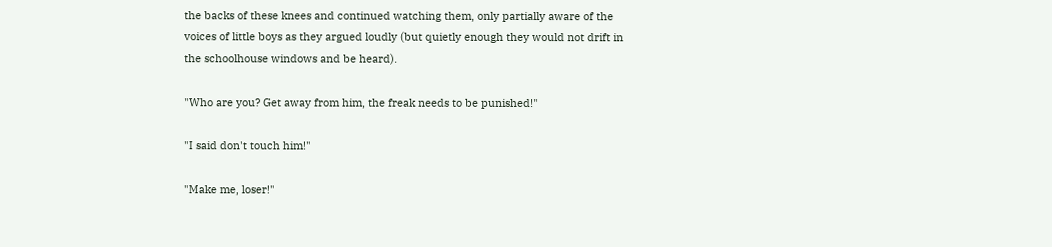the backs of these knees and continued watching them, only partially aware of the voices of little boys as they argued loudly (but quietly enough they would not drift in the schoolhouse windows and be heard).

"Who are you? Get away from him, the freak needs to be punished!"

"I said don't touch him!"

"Make me, loser!"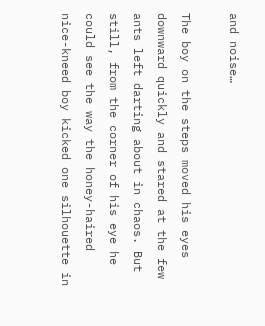and noise…

The boy on the steps moved his eyes downward quickly and stared at the few ants left darting about in chaos. But still, from the corner of his eye he could see the way the honey-haired nice-kneed boy kicked one silhouette in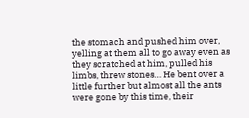the stomach and pushed him over, yelling at them all to go away even as they scratched at him, pulled his limbs, threw stones… He bent over a little further but almost all the ants were gone by this time, their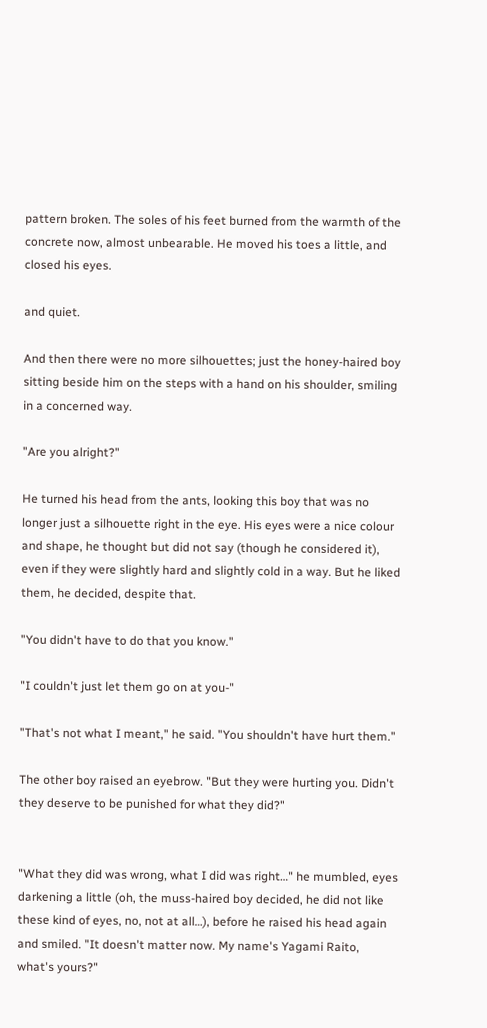pattern broken. The soles of his feet burned from the warmth of the concrete now, almost unbearable. He moved his toes a little, and closed his eyes.

and quiet.

And then there were no more silhouettes; just the honey-haired boy sitting beside him on the steps with a hand on his shoulder, smiling in a concerned way.

"Are you alright?"

He turned his head from the ants, looking this boy that was no longer just a silhouette right in the eye. His eyes were a nice colour and shape, he thought but did not say (though he considered it), even if they were slightly hard and slightly cold in a way. But he liked them, he decided, despite that.

"You didn't have to do that you know."

"I couldn't just let them go on at you-"

"That's not what I meant," he said. "You shouldn't have hurt them."

The other boy raised an eyebrow. "But they were hurting you. Didn't they deserve to be punished for what they did?"


"What they did was wrong, what I did was right…" he mumbled, eyes darkening a little (oh, the muss-haired boy decided, he did not like these kind of eyes, no, not at all…), before he raised his head again and smiled. "It doesn't matter now. My name's Yagami Raito, what's yours?"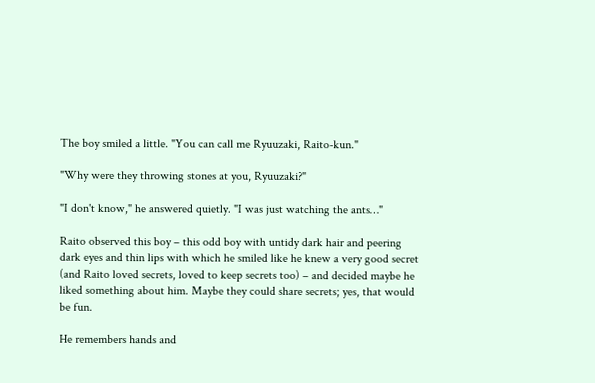The boy smiled a little. "You can call me Ryuuzaki, Raito-kun."

"Why were they throwing stones at you, Ryuuzaki?"

"I don't know," he answered quietly. "I was just watching the ants…"

Raito observed this boy – this odd boy with untidy dark hair and peering dark eyes and thin lips with which he smiled like he knew a very good secret (and Raito loved secrets, loved to keep secrets too) – and decided maybe he liked something about him. Maybe they could share secrets; yes, that would be fun.

He remembers hands and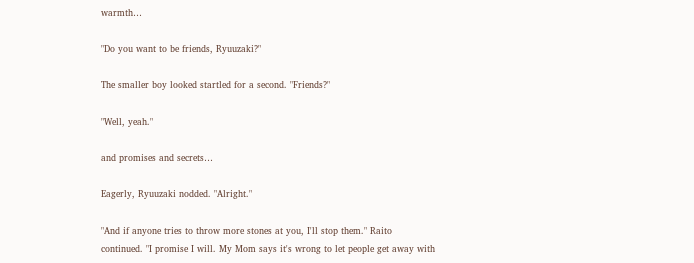warmth…

"Do you want to be friends, Ryuuzaki?"

The smaller boy looked startled for a second. "Friends?"

"Well, yeah."

and promises and secrets…

Eagerly, Ryuuzaki nodded. "Alright."

"And if anyone tries to throw more stones at you, I'll stop them." Raito continued. "I promise I will. My Mom says it's wrong to let people get away with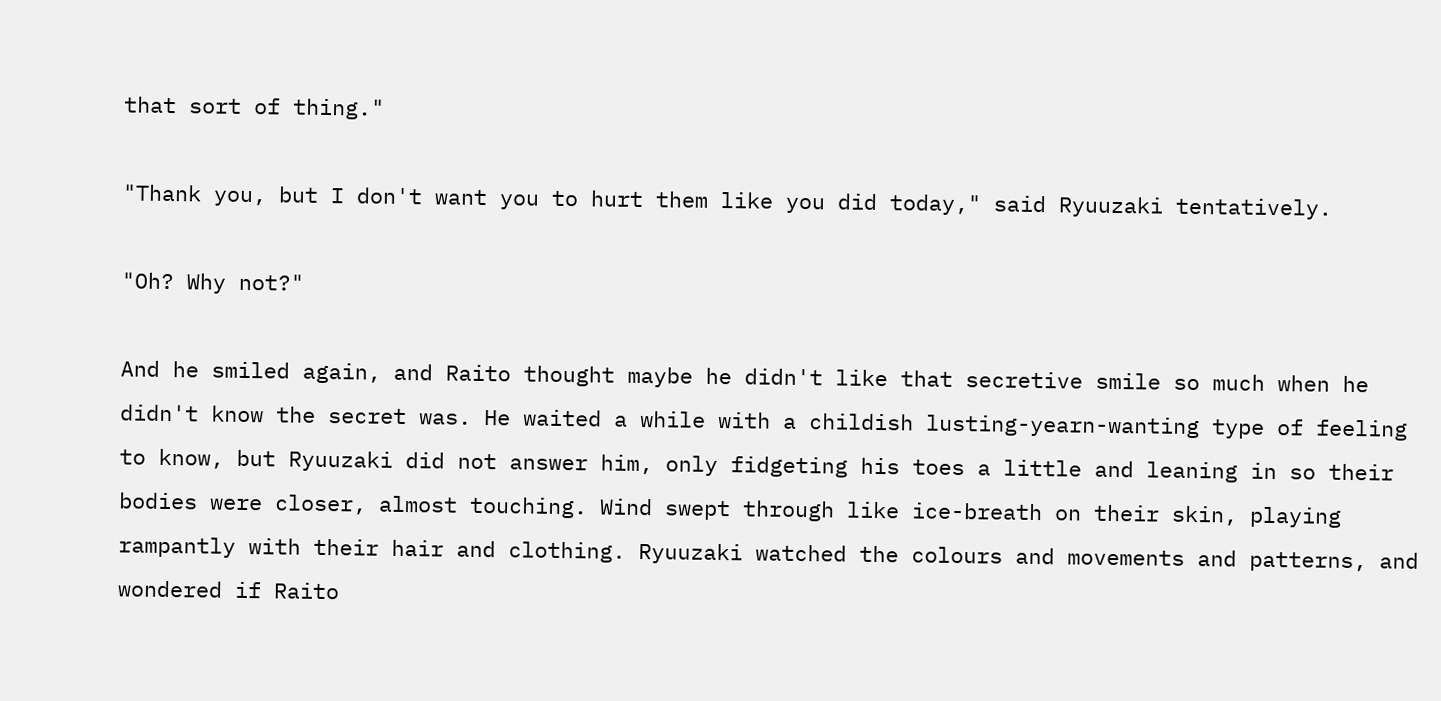that sort of thing."

"Thank you, but I don't want you to hurt them like you did today," said Ryuuzaki tentatively.

"Oh? Why not?"

And he smiled again, and Raito thought maybe he didn't like that secretive smile so much when he didn't know the secret was. He waited a while with a childish lusting-yearn-wanting type of feeling to know, but Ryuuzaki did not answer him, only fidgeting his toes a little and leaning in so their bodies were closer, almost touching. Wind swept through like ice-breath on their skin, playing rampantly with their hair and clothing. Ryuuzaki watched the colours and movements and patterns, and wondered if Raito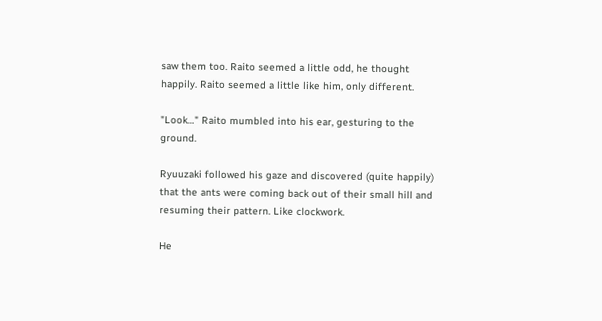saw them too. Raito seemed a little odd, he thought happily. Raito seemed a little like him, only different.

"Look…" Raito mumbled into his ear, gesturing to the ground.

Ryuuzaki followed his gaze and discovered (quite happily) that the ants were coming back out of their small hill and resuming their pattern. Like clockwork.

He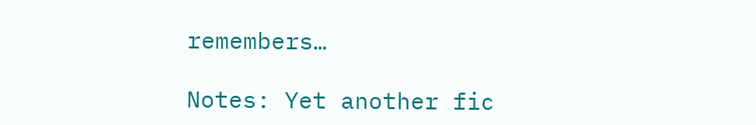remembers…

Notes: Yet another fic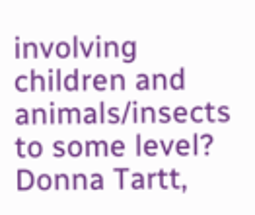involving children and animals/insects to some level? Donna Tartt,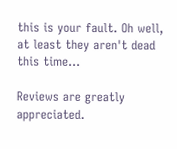this is your fault. Oh well, at least they aren't dead this time…

Reviews are greatly appreciated.